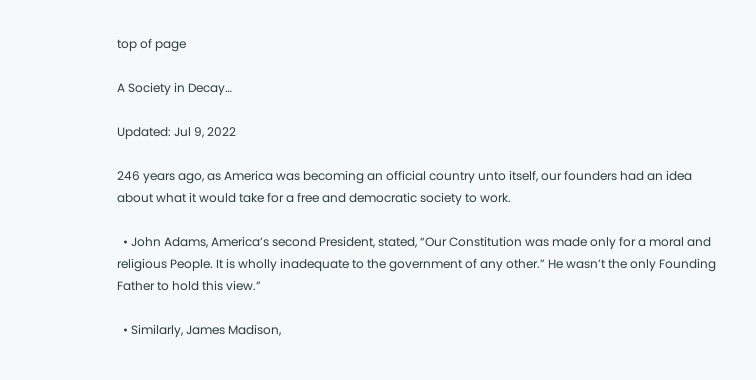top of page

A Society in Decay…

Updated: Jul 9, 2022

246 years ago, as America was becoming an official country unto itself, our founders had an idea about what it would take for a free and democratic society to work.

  • John Adams, America’s second President, stated, “Our Constitution was made only for a moral and religious People. It is wholly inadequate to the government of any other.” He wasn’t the only Founding Father to hold this view.”

  • Similarly, James Madison,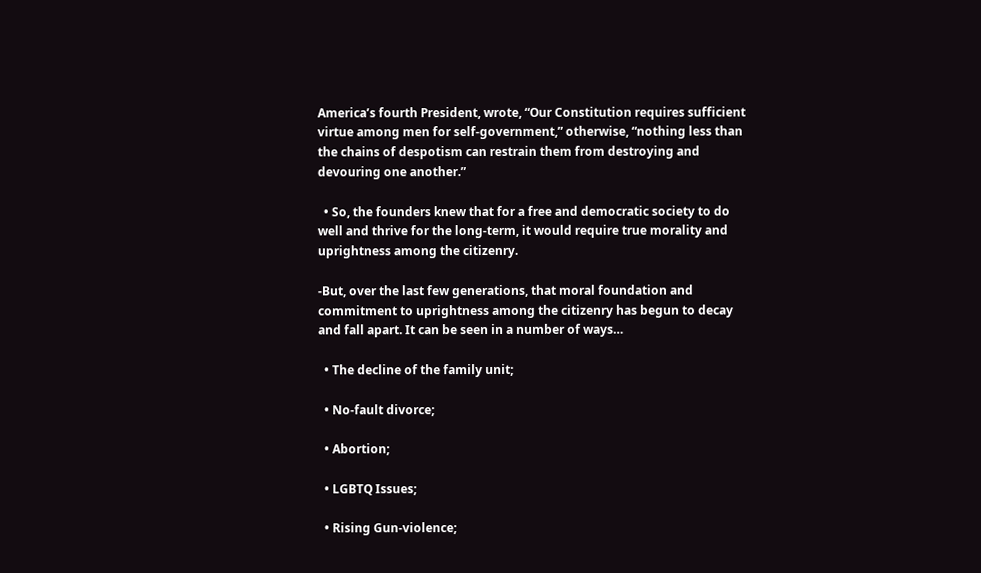America’s fourth President, wrote, “Our Constitution requires sufficient virtue among men for self-government,” otherwise, “nothing less than the chains of despotism can restrain them from destroying and devouring one another.”

  • So, the founders knew that for a free and democratic society to do well and thrive for the long-term, it would require true morality and uprightness among the citizenry.

-But, over the last few generations, that moral foundation and commitment to uprightness among the citizenry has begun to decay and fall apart. It can be seen in a number of ways…

  • The decline of the family unit;

  • No-fault divorce;

  • Abortion;

  • LGBTQ Issues;

  • Rising Gun-violence;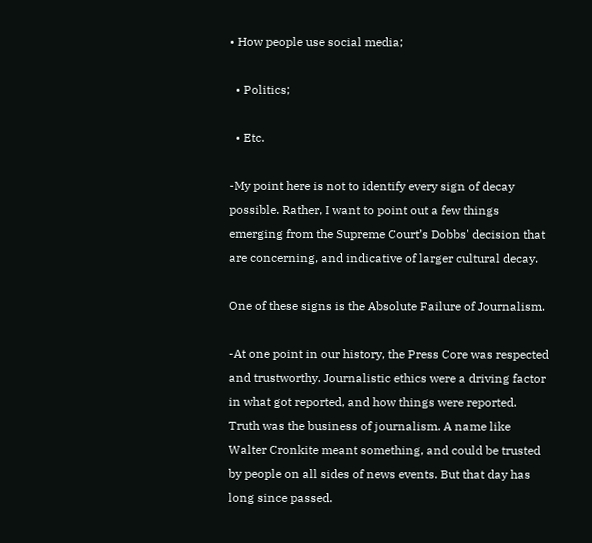• How people use social media;

  • Politics;

  • Etc.

-My point here is not to identify every sign of decay possible. Rather, I want to point out a few things emerging from the Supreme Court’s Dobbs' decision that are concerning, and indicative of larger cultural decay.

One of these signs is the Absolute Failure of Journalism.

-At one point in our history, the Press Core was respected and trustworthy. Journalistic ethics were a driving factor in what got reported, and how things were reported. Truth was the business of journalism. A name like Walter Cronkite meant something, and could be trusted by people on all sides of news events. But that day has long since passed.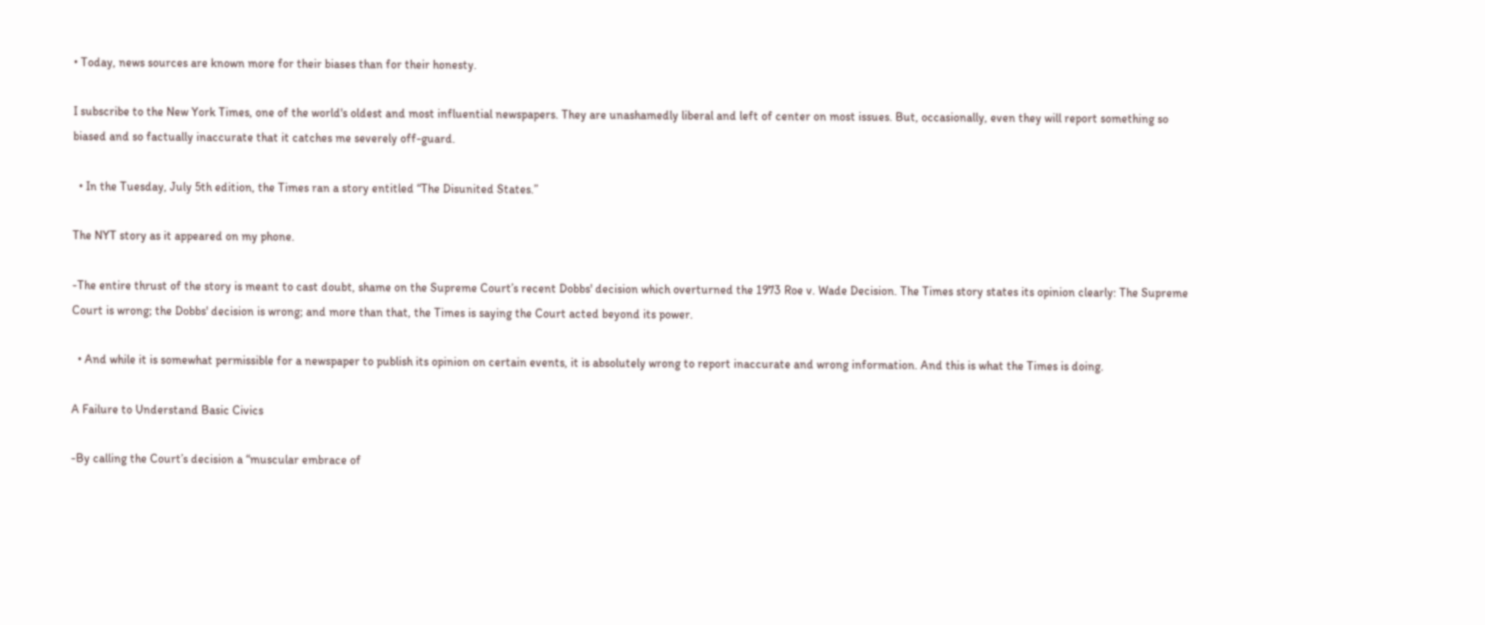• Today, news sources are known more for their biases than for their honesty.

I subscribe to the New York Times, one of the world's oldest and most influential newspapers. They are unashamedly liberal and left of center on most issues. But, occasionally, even they will report something so biased and so factually inaccurate that it catches me severely off-guard.

  • In the Tuesday, July 5th edition, the Times ran a story entitled “The Disunited States.”

The NYT story as it appeared on my phone.

-The entire thrust of the story is meant to cast doubt, shame on the Supreme Court’s recent Dobbs' decision which overturned the 1973 Roe v. Wade Decision. The Times story states its opinion clearly: The Supreme Court is wrong; the Dobbs' decision is wrong; and more than that, the Times is saying the Court acted beyond its power.

  • And while it is somewhat permissible for a newspaper to publish its opinion on certain events, it is absolutely wrong to report inaccurate and wrong information. And this is what the Times is doing.

A Failure to Understand Basic Civics

-By calling the Court’s decision a “muscular embrace of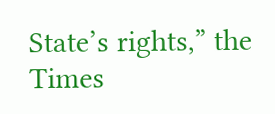State’s rights,” the Times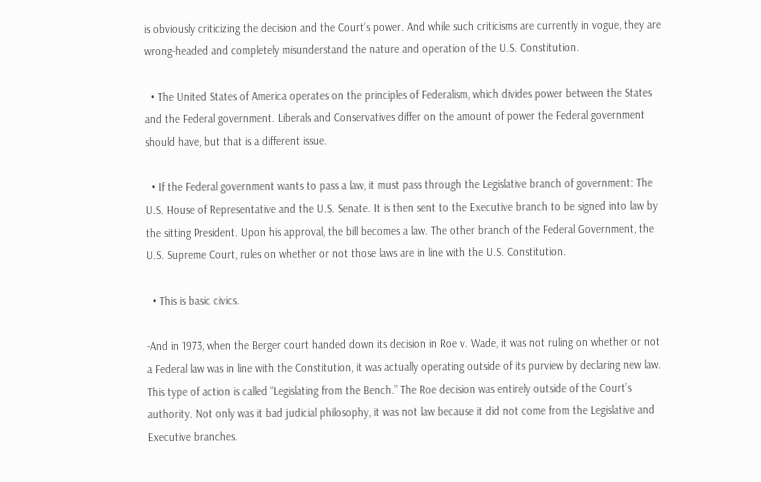is obviously criticizing the decision and the Court’s power. And while such criticisms are currently in vogue, they are wrong-headed and completely misunderstand the nature and operation of the U.S. Constitution.

  • The United States of America operates on the principles of Federalism, which divides power between the States and the Federal government. Liberals and Conservatives differ on the amount of power the Federal government should have, but that is a different issue.

  • If the Federal government wants to pass a law, it must pass through the Legislative branch of government: The U.S. House of Representative and the U.S. Senate. It is then sent to the Executive branch to be signed into law by the sitting President. Upon his approval, the bill becomes a law. The other branch of the Federal Government, the U.S. Supreme Court, rules on whether or not those laws are in line with the U.S. Constitution.

  • This is basic civics.

-And in 1973, when the Berger court handed down its decision in Roe v. Wade, it was not ruling on whether or not a Federal law was in line with the Constitution, it was actually operating outside of its purview by declaring new law. This type of action is called “Legislating from the Bench.” The Roe decision was entirely outside of the Court’s authority. Not only was it bad judicial philosophy, it was not law because it did not come from the Legislative and Executive branches.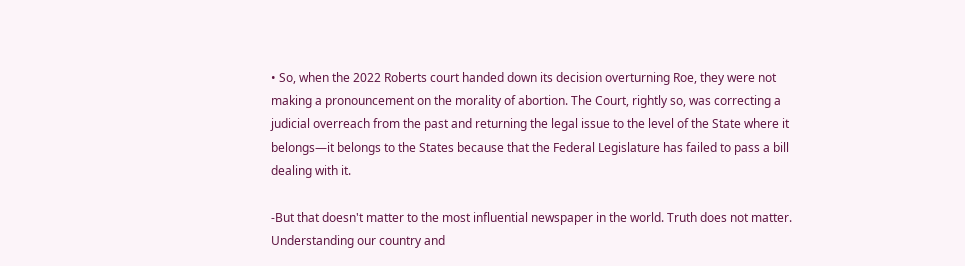• So, when the 2022 Roberts court handed down its decision overturning Roe, they were not making a pronouncement on the morality of abortion. The Court, rightly so, was correcting a judicial overreach from the past and returning the legal issue to the level of the State where it belongs—it belongs to the States because that the Federal Legislature has failed to pass a bill dealing with it.

-But that doesn't matter to the most influential newspaper in the world. Truth does not matter. Understanding our country and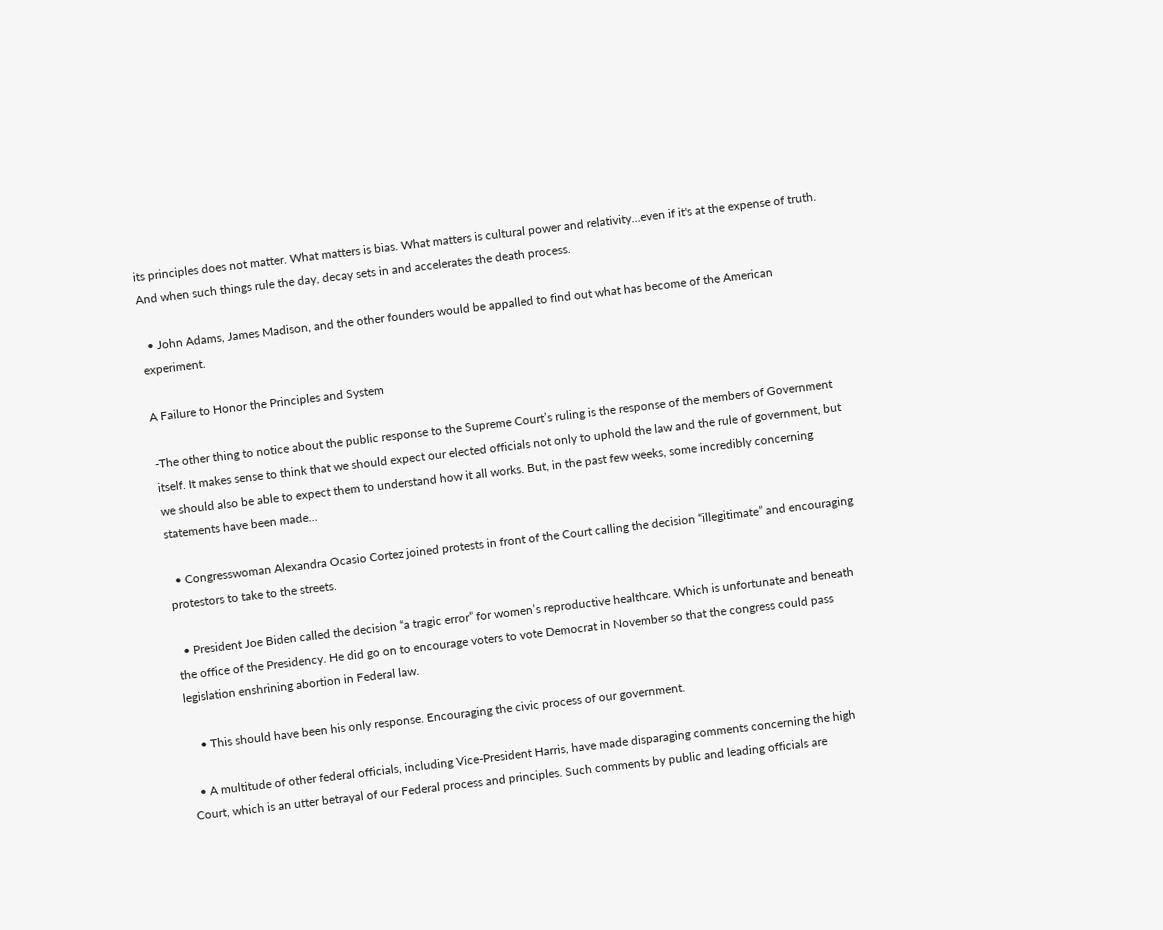its principles does not matter. What matters is bias. What matters is cultural power and relativity…even if it's at the expense of truth. And when such things rule the day, decay sets in and accelerates the death process.

  • John Adams, James Madison, and the other founders would be appalled to find out what has become of the American experiment.

A Failure to Honor the Principles and System

-The other thing to notice about the public response to the Supreme Court’s ruling is the response of the members of Government itself. It makes sense to think that we should expect our elected officials not only to uphold the law and the rule of government, but we should also be able to expect them to understand how it all works. But, in the past few weeks, some incredibly concerning statements have been made…

  • Congresswoman Alexandra Ocasio Cortez joined protests in front of the Court calling the decision “illegitimate” and encouraging protestors to take to the streets.

  • President Joe Biden called the decision “a tragic error” for women’s reproductive healthcare. Which is unfortunate and beneath the office of the Presidency. He did go on to encourage voters to vote Democrat in November so that the congress could pass legislation enshrining abortion in Federal law.

    • This should have been his only response. Encouraging the civic process of our government.

  • A multitude of other federal officials, including Vice-President Harris, have made disparaging comments concerning the high Court, which is an utter betrayal of our Federal process and principles. Such comments by public and leading officials are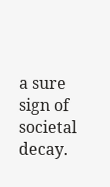a sure sign of societal decay.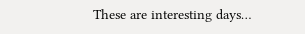These are interesting days…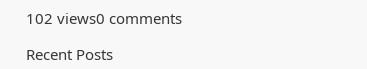102 views0 comments

Recent Posts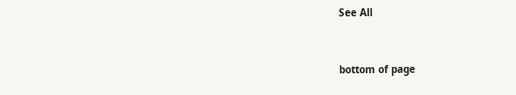See All


bottom of page